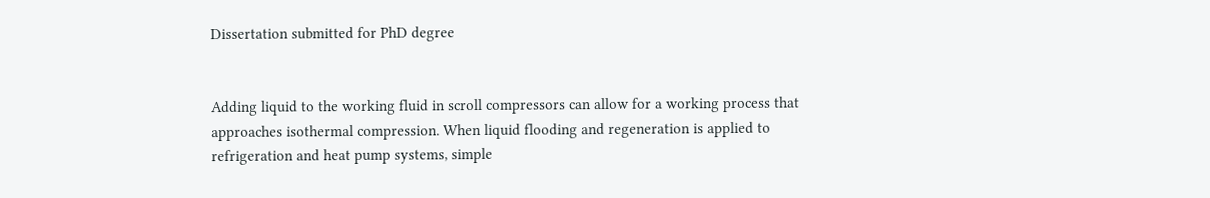Dissertation submitted for PhD degree


Adding liquid to the working fluid in scroll compressors can allow for a working process that approaches isothermal compression. When liquid flooding and regeneration is applied to refrigeration and heat pump systems, simple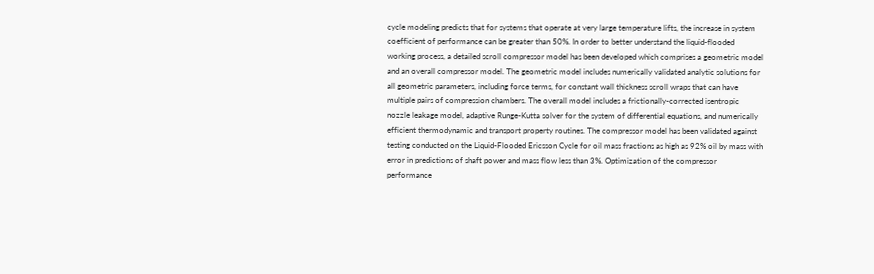cycle modeling predicts that for systems that operate at very large temperature lifts, the increase in system coefficient of performance can be greater than 50%. In order to better understand the liquid-flooded working process, a detailed scroll compressor model has been developed which comprises a geometric model and an overall compressor model. The geometric model includes numerically validated analytic solutions for all geometric parameters, including force terms, for constant wall thickness scroll wraps that can have multiple pairs of compression chambers. The overall model includes a frictionally-corrected isentropic nozzle leakage model, adaptive Runge-Kutta solver for the system of differential equations, and numerically efficient thermodynamic and transport property routines. The compressor model has been validated against testing conducted on the Liquid-Flooded Ericsson Cycle for oil mass fractions as high as 92% oil by mass with error in predictions of shaft power and mass flow less than 3%. Optimization of the compressor performance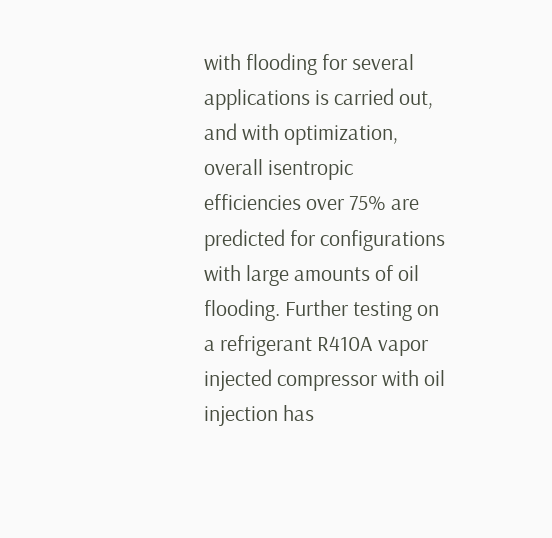with flooding for several applications is carried out, and with optimization, overall isentropic efficiencies over 75% are predicted for configurations with large amounts of oil flooding. Further testing on a refrigerant R410A vapor injected compressor with oil injection has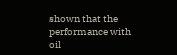shown that the performance with oil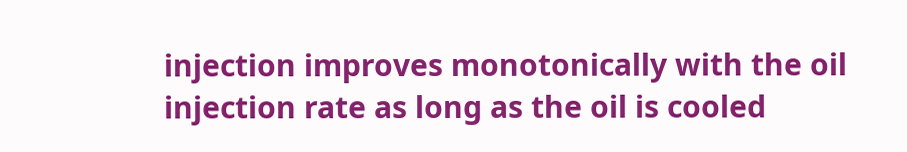injection improves monotonically with the oil injection rate as long as the oil is cooled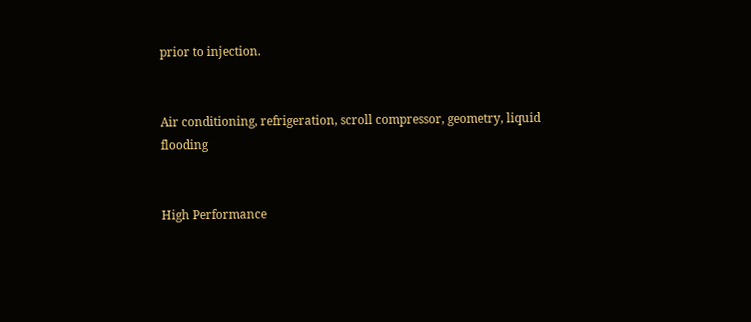prior to injection.


Air conditioning, refrigeration, scroll compressor, geometry, liquid flooding


High Performance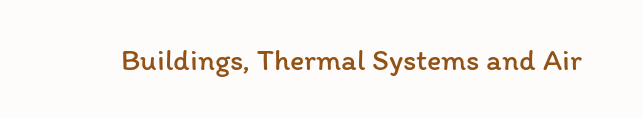Buildings, Thermal Systems and Air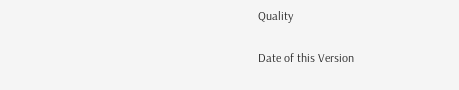Quality

Date of this Version